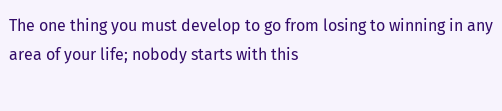The one thing you must develop to go from losing to winning in any area of your life; nobody starts with this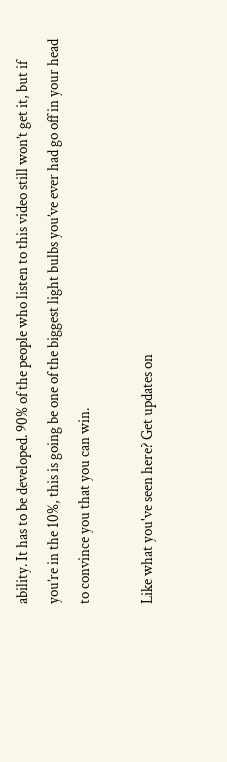ability. It has to be developed. 90% of the people who listen to this video still won’t get it, but if you’re in the 10%, this is going be one of the biggest light bulbs you’ve ever had go off in your head to convince you that you can win.

Like what you've seen here? Get updates on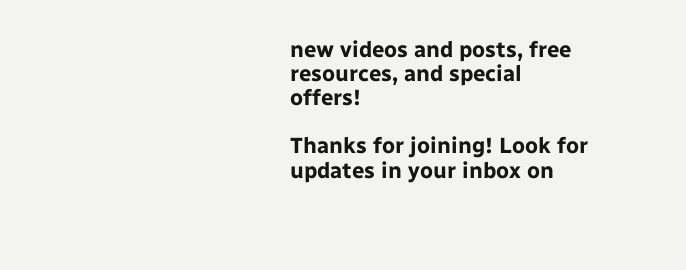new videos and posts, free resources, and special offers!

Thanks for joining! Look for updates in your inbox on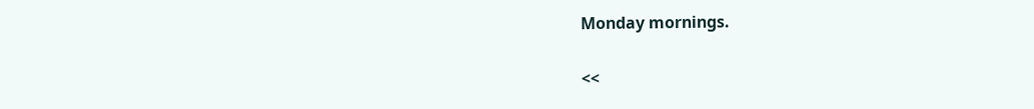Monday mornings.

<<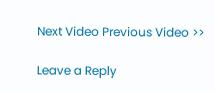Next Video Previous Video >>

Leave a Reply